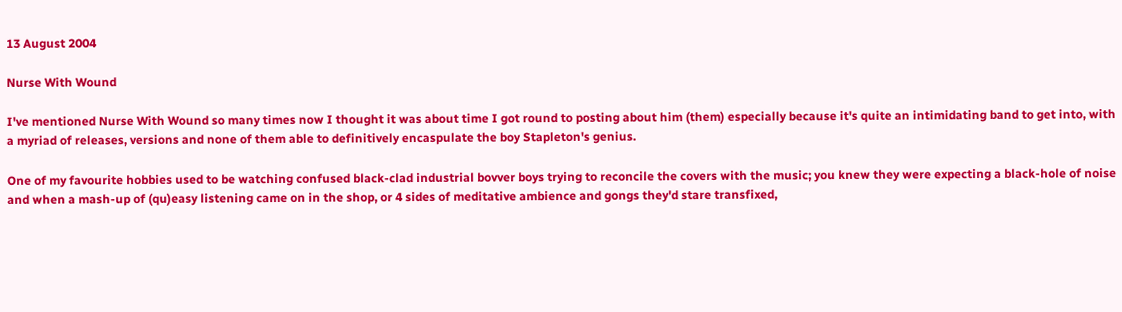13 August 2004

Nurse With Wound

I've mentioned Nurse With Wound so many times now I thought it was about time I got round to posting about him (them) especially because it's quite an intimidating band to get into, with a myriad of releases, versions and none of them able to definitively encaspulate the boy Stapleton's genius.

One of my favourite hobbies used to be watching confused black-clad industrial bovver boys trying to reconcile the covers with the music; you knew they were expecting a black-hole of noise and when a mash-up of (qu)easy listening came on in the shop, or 4 sides of meditative ambience and gongs they'd stare transfixed,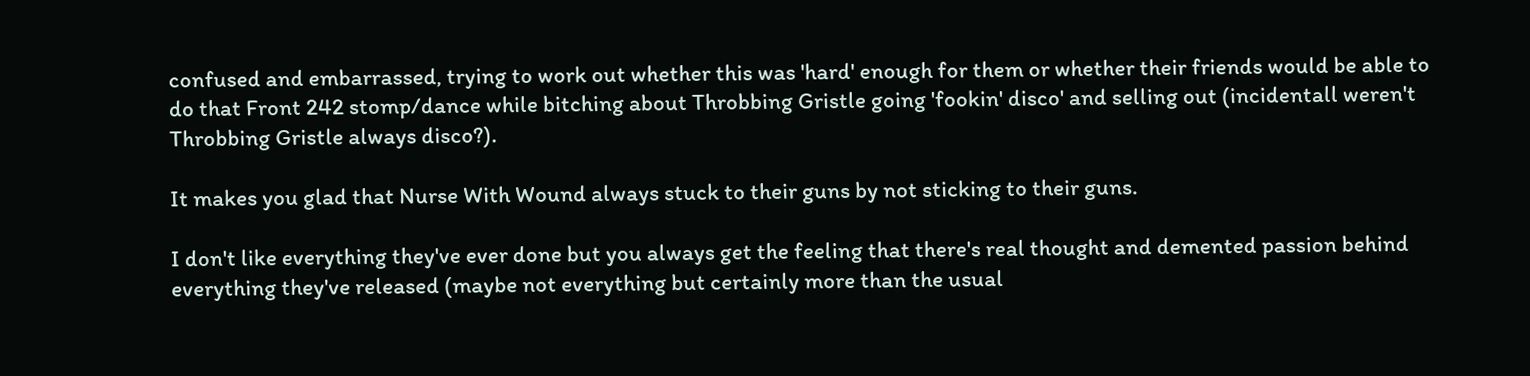confused and embarrassed, trying to work out whether this was 'hard' enough for them or whether their friends would be able to do that Front 242 stomp/dance while bitching about Throbbing Gristle going 'fookin' disco' and selling out (incidentall weren't Throbbing Gristle always disco?).

It makes you glad that Nurse With Wound always stuck to their guns by not sticking to their guns.

I don't like everything they've ever done but you always get the feeling that there's real thought and demented passion behind everything they've released (maybe not everything but certainly more than the usual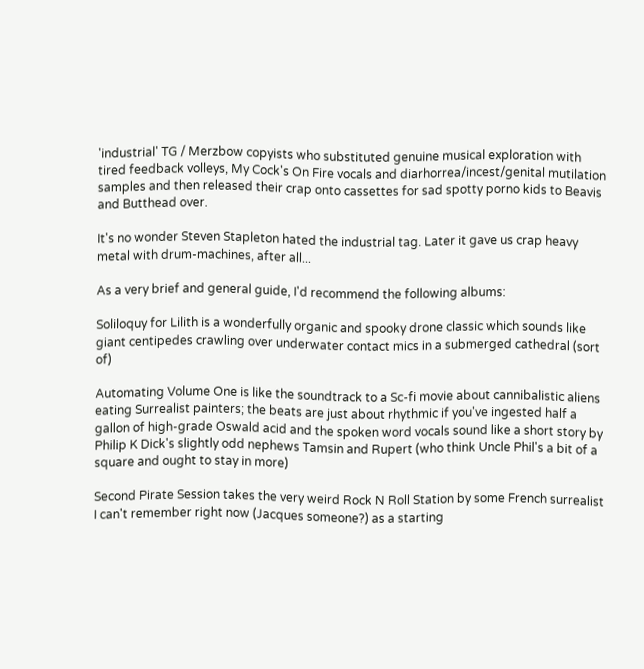'industrial' TG / Merzbow copyists who substituted genuine musical exploration with tired feedback volleys, My Cock's On Fire vocals and diarhorrea/incest/genital mutilation samples and then released their crap onto cassettes for sad spotty porno kids to Beavis and Butthead over.

It's no wonder Steven Stapleton hated the industrial tag. Later it gave us crap heavy metal with drum-machines, after all...

As a very brief and general guide, I'd recommend the following albums:

Soliloquy for Lilith is a wonderfully organic and spooky drone classic which sounds like giant centipedes crawling over underwater contact mics in a submerged cathedral (sort of)

Automating Volume One is like the soundtrack to a Sc-fi movie about cannibalistic aliens eating Surrealist painters; the beats are just about rhythmic if you've ingested half a gallon of high-grade Oswald acid and the spoken word vocals sound like a short story by Philip K Dick's slightly odd nephews Tamsin and Rupert (who think Uncle Phil's a bit of a square and ought to stay in more)

Second Pirate Session takes the very weird Rock N Roll Station by some French surrealist I can't remember right now (Jacques someone?) as a starting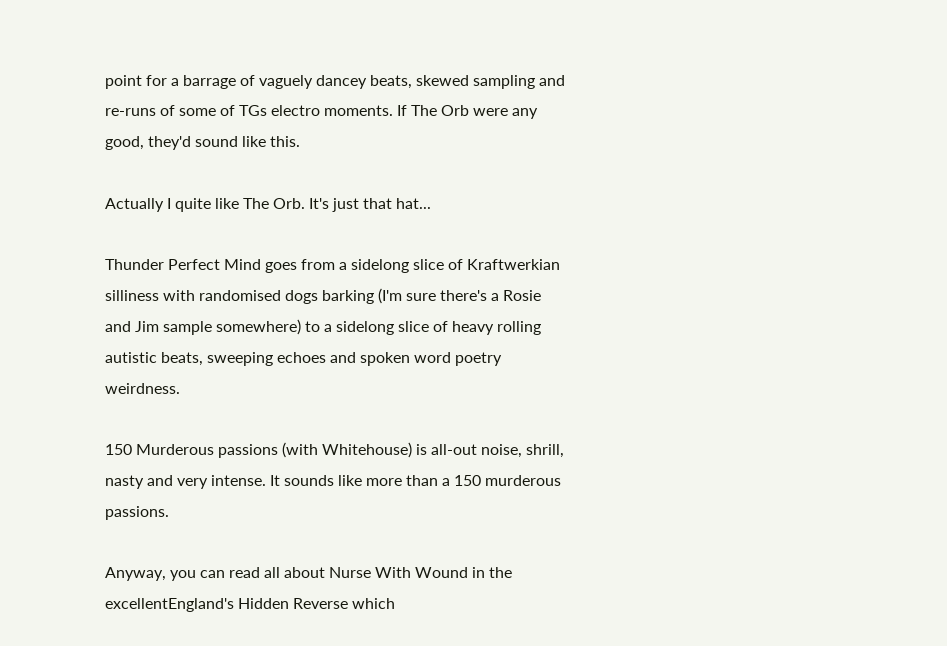point for a barrage of vaguely dancey beats, skewed sampling and re-runs of some of TGs electro moments. If The Orb were any good, they'd sound like this.

Actually I quite like The Orb. It's just that hat...

Thunder Perfect Mind goes from a sidelong slice of Kraftwerkian silliness with randomised dogs barking (I'm sure there's a Rosie and Jim sample somewhere) to a sidelong slice of heavy rolling autistic beats, sweeping echoes and spoken word poetry weirdness.

150 Murderous passions (with Whitehouse) is all-out noise, shrill, nasty and very intense. It sounds like more than a 150 murderous passions.

Anyway, you can read all about Nurse With Wound in the excellentEngland's Hidden Reverse which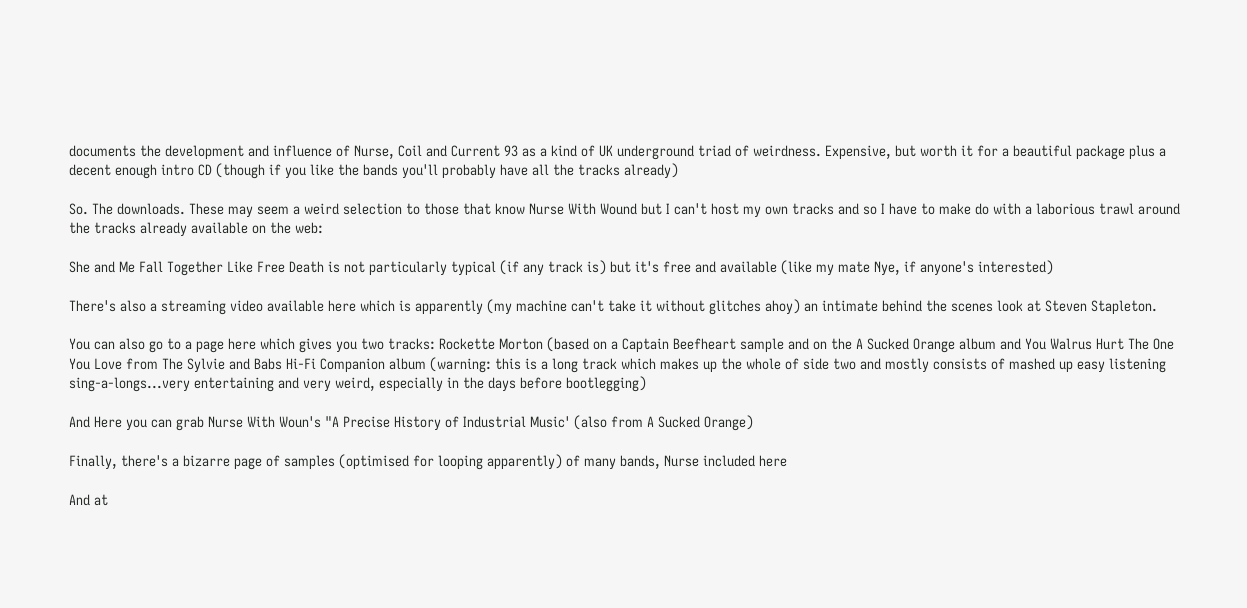documents the development and influence of Nurse, Coil and Current 93 as a kind of UK underground triad of weirdness. Expensive, but worth it for a beautiful package plus a decent enough intro CD (though if you like the bands you'll probably have all the tracks already)

So. The downloads. These may seem a weird selection to those that know Nurse With Wound but I can't host my own tracks and so I have to make do with a laborious trawl around the tracks already available on the web:

She and Me Fall Together Like Free Death is not particularly typical (if any track is) but it's free and available (like my mate Nye, if anyone's interested)

There's also a streaming video available here which is apparently (my machine can't take it without glitches ahoy) an intimate behind the scenes look at Steven Stapleton.

You can also go to a page here which gives you two tracks: Rockette Morton (based on a Captain Beefheart sample and on the A Sucked Orange album and You Walrus Hurt The One You Love from The Sylvie and Babs Hi-Fi Companion album (warning: this is a long track which makes up the whole of side two and mostly consists of mashed up easy listening sing-a-longs...very entertaining and very weird, especially in the days before bootlegging)

And Here you can grab Nurse With Woun's "A Precise History of Industrial Music' (also from A Sucked Orange)

Finally, there's a bizarre page of samples (optimised for looping apparently) of many bands, Nurse included here

And at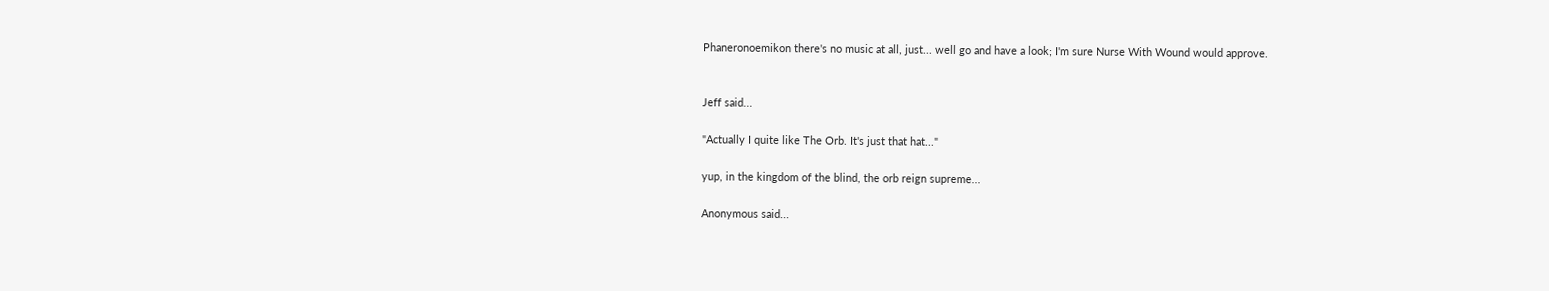Phaneronoemikon there's no music at all, just... well go and have a look; I'm sure Nurse With Wound would approve.


Jeff said...

"Actually I quite like The Orb. It's just that hat..."

yup, in the kingdom of the blind, the orb reign supreme...

Anonymous said...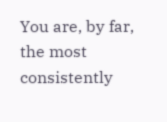You are, by far, the most consistently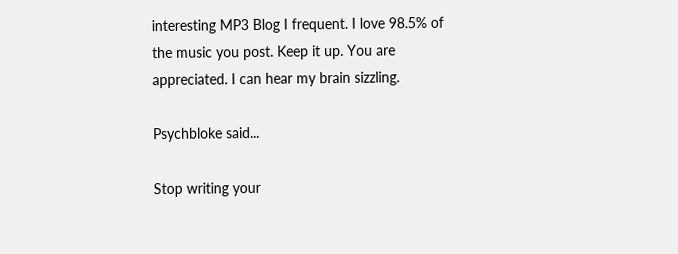interesting MP3 Blog I frequent. I love 98.5% of the music you post. Keep it up. You are appreciated. I can hear my brain sizzling.

Psychbloke said...

Stop writing your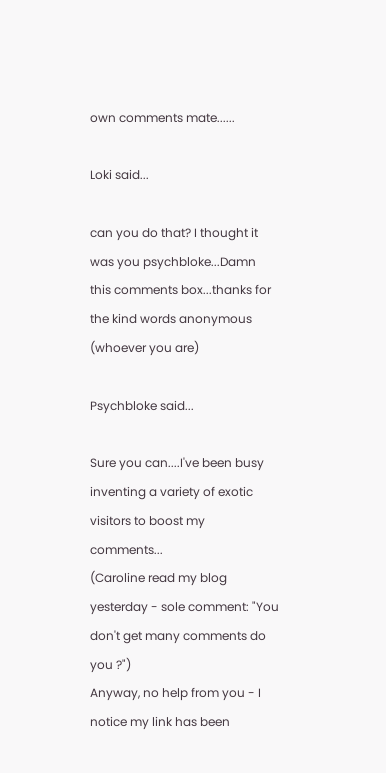own comments mate......

Loki said...

can you do that? I thought it was you psychbloke...Damn this comments box...thanks for the kind words anonymous (whoever you are)

Psychbloke said...

Sure you can....I've been busy inventing a variety of exotic visitors to boost my comments...
(Caroline read my blog yesterday - sole comment: "You don't get many comments do you ?")
Anyway, no help from you - I notice my link has been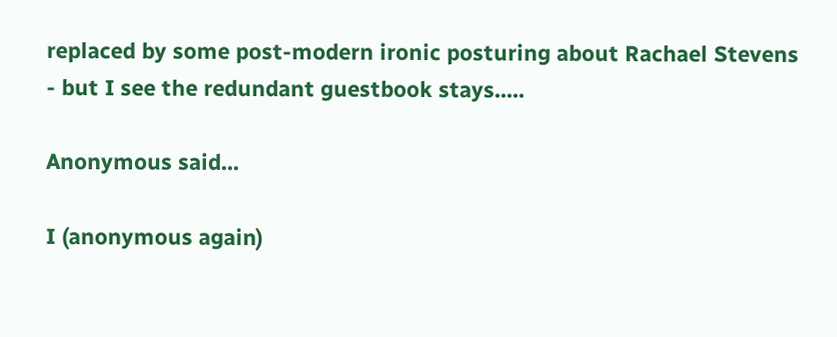replaced by some post-modern ironic posturing about Rachael Stevens
- but I see the redundant guestbook stays.....

Anonymous said...

I (anonymous again)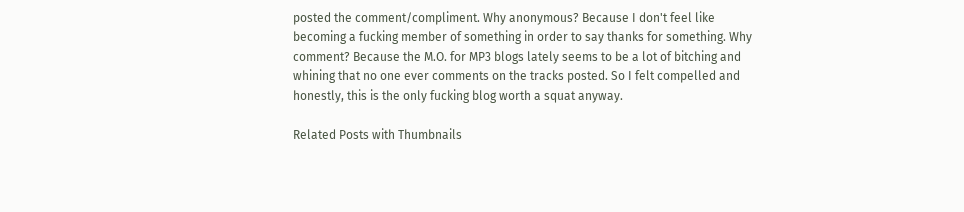posted the comment/compliment. Why anonymous? Because I don't feel like becoming a fucking member of something in order to say thanks for something. Why comment? Because the M.O. for MP3 blogs lately seems to be a lot of bitching and whining that no one ever comments on the tracks posted. So I felt compelled and honestly, this is the only fucking blog worth a squat anyway.

Related Posts with Thumbnails